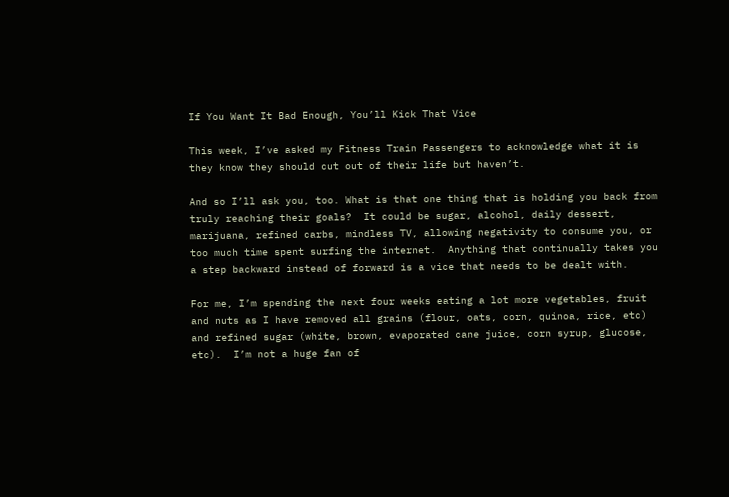If You Want It Bad Enough, You’ll Kick That Vice

This week, I’ve asked my Fitness Train Passengers to acknowledge what it is they know they should cut out of their life but haven’t.

And so I’ll ask you, too. What is that one thing that is holding you back from truly reaching their goals?  It could be sugar, alcohol, daily dessert, marijuana, refined carbs, mindless TV, allowing negativity to consume you, or too much time spent surfing the internet.  Anything that continually takes you a step backward instead of forward is a vice that needs to be dealt with.

For me, I’m spending the next four weeks eating a lot more vegetables, fruit and nuts as I have removed all grains (flour, oats, corn, quinoa, rice, etc) and refined sugar (white, brown, evaporated cane juice, corn syrup, glucose, etc).  I’m not a huge fan of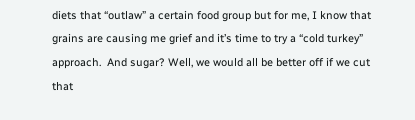diets that “outlaw” a certain food group but for me, I know that grains are causing me grief and it’s time to try a “cold turkey” approach.  And sugar? Well, we would all be better off if we cut that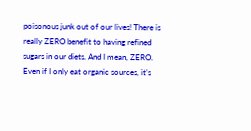poisonous junk out of our lives! There is really ZERO benefit to having refined sugars in our diets. And I mean, ZERO.  Even if I only eat organic sources, it’s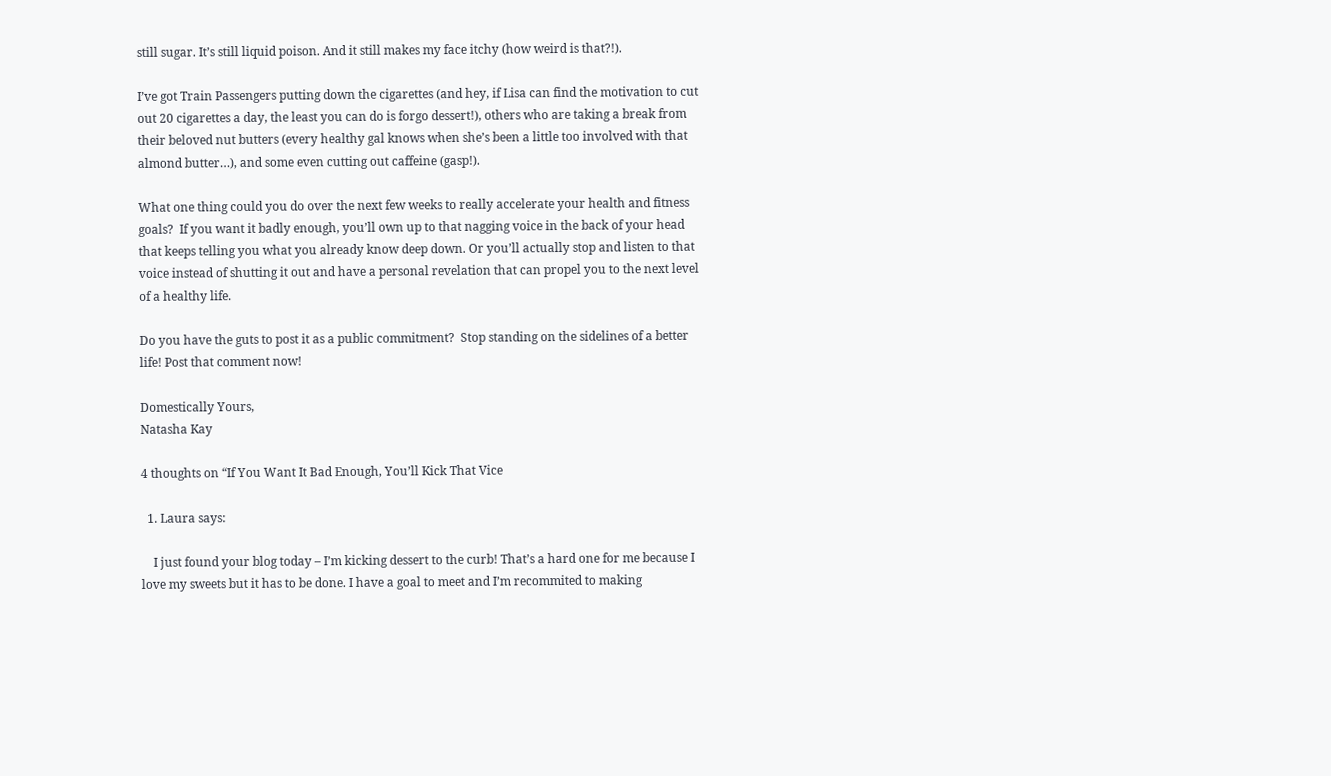still sugar. It’s still liquid poison. And it still makes my face itchy (how weird is that?!).

I’ve got Train Passengers putting down the cigarettes (and hey, if Lisa can find the motivation to cut out 20 cigarettes a day, the least you can do is forgo dessert!), others who are taking a break from their beloved nut butters (every healthy gal knows when she’s been a little too involved with that almond butter…), and some even cutting out caffeine (gasp!).

What one thing could you do over the next few weeks to really accelerate your health and fitness goals?  If you want it badly enough, you’ll own up to that nagging voice in the back of your head that keeps telling you what you already know deep down. Or you’ll actually stop and listen to that voice instead of shutting it out and have a personal revelation that can propel you to the next level of a healthy life.

Do you have the guts to post it as a public commitment?  Stop standing on the sidelines of a better life! Post that comment now!

Domestically Yours,
Natasha Kay

4 thoughts on “If You Want It Bad Enough, You’ll Kick That Vice

  1. Laura says:

    I just found your blog today – I’m kicking dessert to the curb! That’s a hard one for me because I love my sweets but it has to be done. I have a goal to meet and I’m recommited to making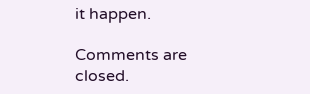it happen.

Comments are closed.